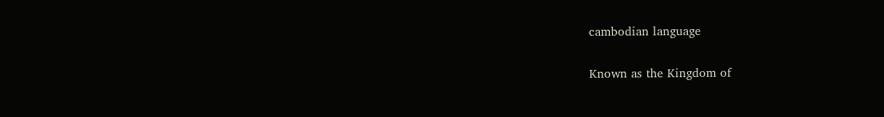cambodian language

Known as the Kingdom of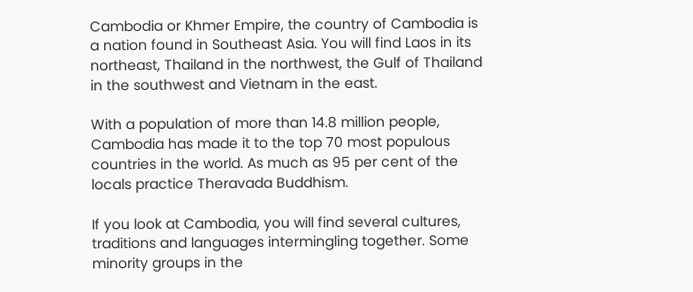Cambodia or Khmer Empire, the country of Cambodia is a nation found in Southeast Asia. You will find Laos in its northeast, Thailand in the northwest, the Gulf of Thailand in the southwest and Vietnam in the east.

With a population of more than 14.8 million people, Cambodia has made it to the top 70 most populous countries in the world. As much as 95 per cent of the locals practice Theravada Buddhism.

If you look at Cambodia, you will find several cultures, traditions and languages intermingling together. Some minority groups in the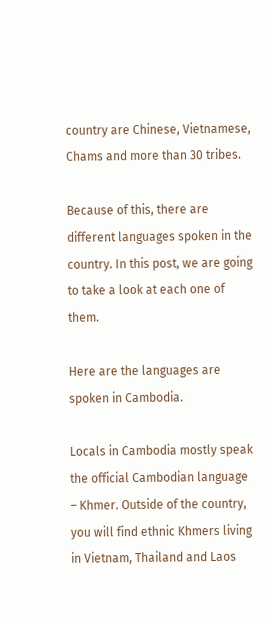country are Chinese, Vietnamese, Chams and more than 30 tribes.

Because of this, there are different languages spoken in the country. In this post, we are going to take a look at each one of them.

Here are the languages are spoken in Cambodia.

Locals in Cambodia mostly speak the official Cambodian language – Khmer. Outside of the country, you will find ethnic Khmers living in Vietnam, Thailand and Laos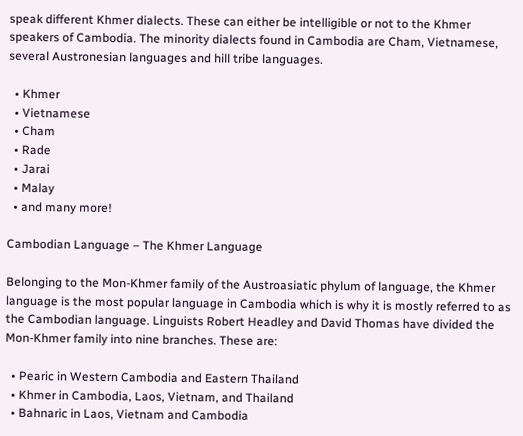speak different Khmer dialects. These can either be intelligible or not to the Khmer speakers of Cambodia. The minority dialects found in Cambodia are Cham, Vietnamese, several Austronesian languages and hill tribe languages.

  • Khmer
  • Vietnamese
  • Cham
  • Rade
  • Jarai
  • Malay
  • and many more!

Cambodian Language – The Khmer Language

Belonging to the Mon-Khmer family of the Austroasiatic phylum of language, the Khmer language is the most popular language in Cambodia which is why it is mostly referred to as the Cambodian language. Linguists Robert Headley and David Thomas have divided the Mon-Khmer family into nine branches. These are:

  • Pearic in Western Cambodia and Eastern Thailand
  • Khmer in Cambodia, Laos, Vietnam, and Thailand
  • Bahnaric in Laos, Vietnam and Cambodia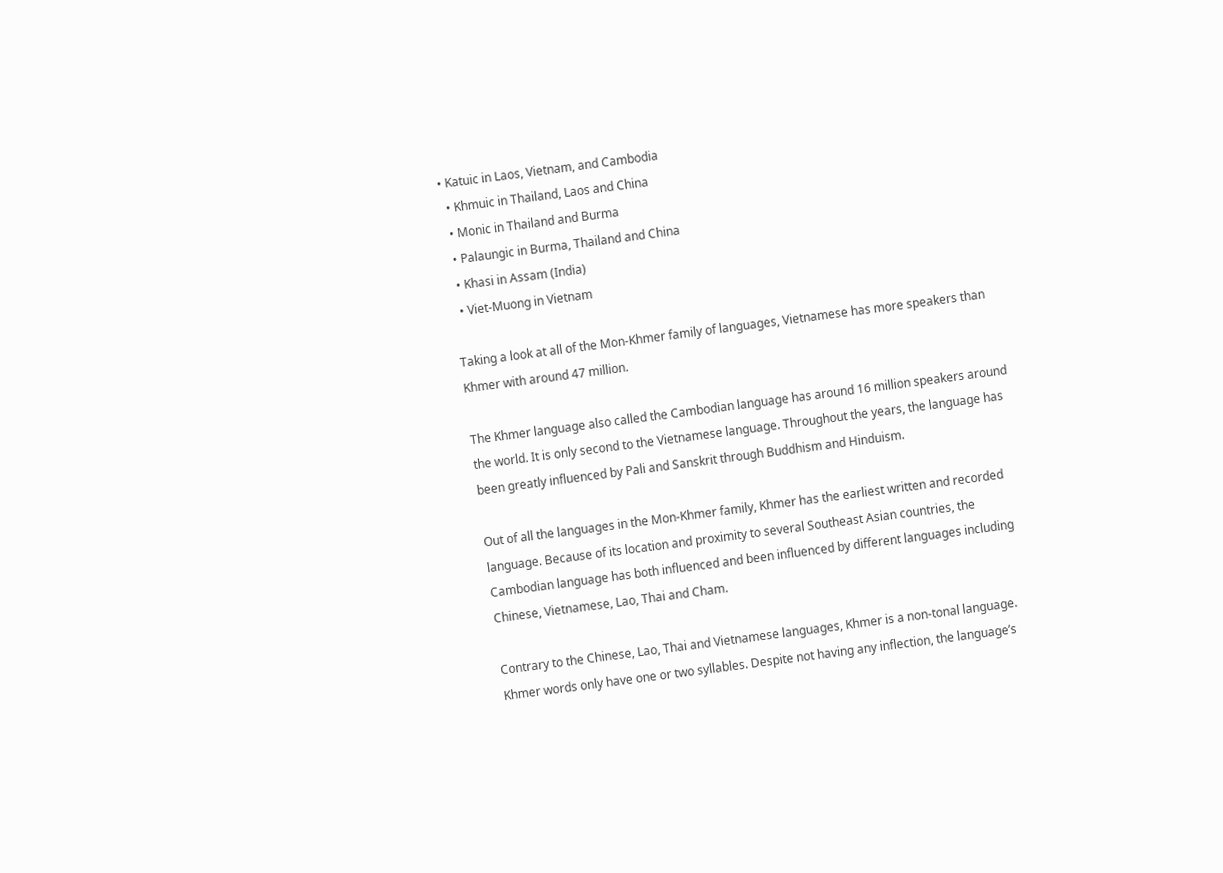• Katuic in Laos, Vietnam, and Cambodia
  • Khmuic in Thailand, Laos and China
  • Monic in Thailand and Burma
  • Palaungic in Burma, Thailand and China
  • Khasi in Assam (India)
  • Viet-Muong in Vietnam

Taking a look at all of the Mon-Khmer family of languages, Vietnamese has more speakers than Khmer with around 47 million.

The Khmer language also called the Cambodian language has around 16 million speakers around the world. It is only second to the Vietnamese language. Throughout the years, the language has been greatly influenced by Pali and Sanskrit through Buddhism and Hinduism.

Out of all the languages in the Mon-Khmer family, Khmer has the earliest written and recorded language. Because of its location and proximity to several Southeast Asian countries, the Cambodian language has both influenced and been influenced by different languages including Chinese, Vietnamese, Lao, Thai and Cham.

Contrary to the Chinese, Lao, Thai and Vietnamese languages, Khmer is a non-tonal language. Khmer words only have one or two syllables. Despite not having any inflection, the language’s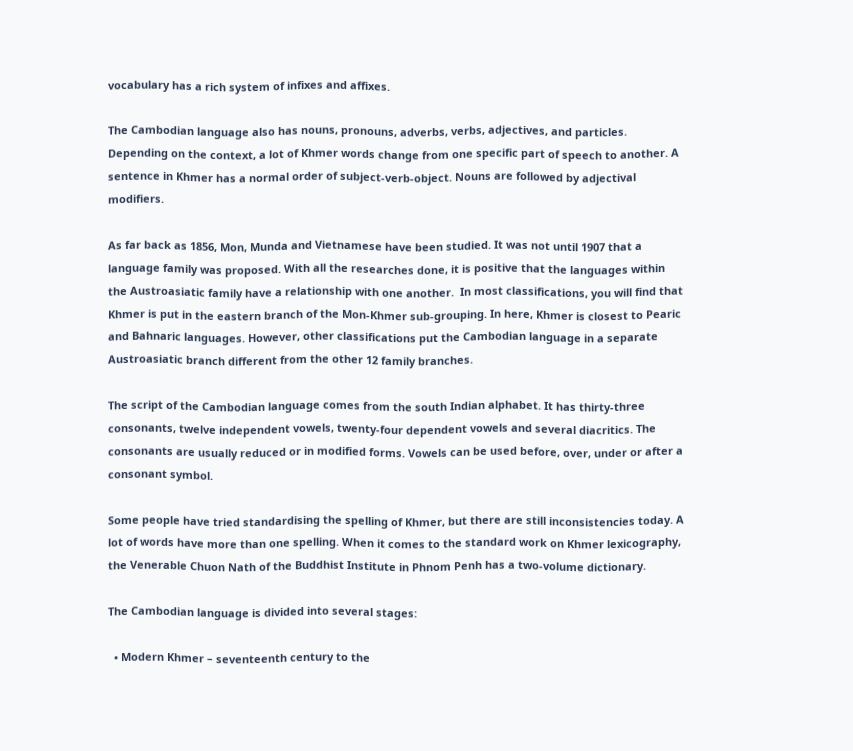vocabulary has a rich system of infixes and affixes.

The Cambodian language also has nouns, pronouns, adverbs, verbs, adjectives, and particles. Depending on the context, a lot of Khmer words change from one specific part of speech to another. A sentence in Khmer has a normal order of subject-verb-object. Nouns are followed by adjectival modifiers.

As far back as 1856, Mon, Munda and Vietnamese have been studied. It was not until 1907 that a language family was proposed. With all the researches done, it is positive that the languages within the Austroasiatic family have a relationship with one another.  In most classifications, you will find that Khmer is put in the eastern branch of the Mon-Khmer sub-grouping. In here, Khmer is closest to Pearic and Bahnaric languages. However, other classifications put the Cambodian language in a separate Austroasiatic branch different from the other 12 family branches.

The script of the Cambodian language comes from the south Indian alphabet. It has thirty-three consonants, twelve independent vowels, twenty-four dependent vowels and several diacritics. The consonants are usually reduced or in modified forms. Vowels can be used before, over, under or after a consonant symbol.

Some people have tried standardising the spelling of Khmer, but there are still inconsistencies today. A lot of words have more than one spelling. When it comes to the standard work on Khmer lexicography, the Venerable Chuon Nath of the Buddhist Institute in Phnom Penh has a two-volume dictionary.

The Cambodian language is divided into several stages:

  • Modern Khmer – seventeenth century to the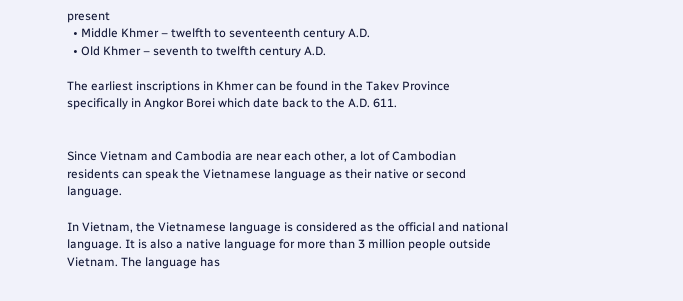present
  • Middle Khmer – twelfth to seventeenth century A.D.
  • Old Khmer – seventh to twelfth century A.D.

The earliest inscriptions in Khmer can be found in the Takev Province specifically in Angkor Borei which date back to the A.D. 611.


Since Vietnam and Cambodia are near each other, a lot of Cambodian residents can speak the Vietnamese language as their native or second language.

In Vietnam, the Vietnamese language is considered as the official and national language. It is also a native language for more than 3 million people outside Vietnam. The language has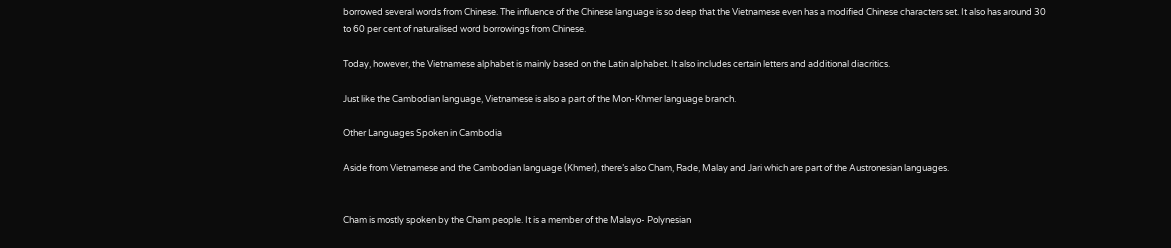borrowed several words from Chinese. The influence of the Chinese language is so deep that the Vietnamese even has a modified Chinese characters set. It also has around 30 to 60 per cent of naturalised word borrowings from Chinese.

Today, however, the Vietnamese alphabet is mainly based on the Latin alphabet. It also includes certain letters and additional diacritics.

Just like the Cambodian language, Vietnamese is also a part of the Mon-Khmer language branch.

Other Languages Spoken in Cambodia

Aside from Vietnamese and the Cambodian language (Khmer), there’s also Cham, Rade, Malay and Jari which are part of the Austronesian languages.


Cham is mostly spoken by the Cham people. It is a member of the Malayo- Polynesian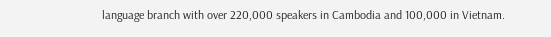language branch with over 220,000 speakers in Cambodia and 100,000 in Vietnam.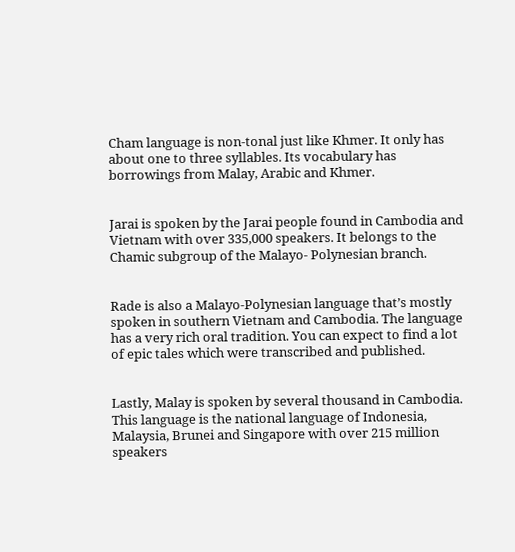Cham language is non-tonal just like Khmer. It only has about one to three syllables. Its vocabulary has borrowings from Malay, Arabic and Khmer.


Jarai is spoken by the Jarai people found in Cambodia and Vietnam with over 335,000 speakers. It belongs to the Chamic subgroup of the Malayo- Polynesian branch.


Rade is also a Malayo-Polynesian language that’s mostly spoken in southern Vietnam and Cambodia. The language has a very rich oral tradition. You can expect to find a lot of epic tales which were transcribed and published.


Lastly, Malay is spoken by several thousand in Cambodia. This language is the national language of Indonesia, Malaysia, Brunei and Singapore with over 215 million speakers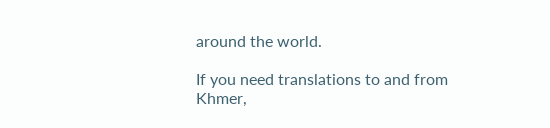around the world.

If you need translations to and from Khmer,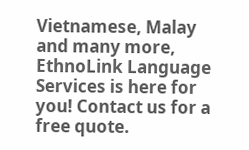Vietnamese, Malay and many more, EthnoLink Language Services is here for you! Contact us for a free quote.